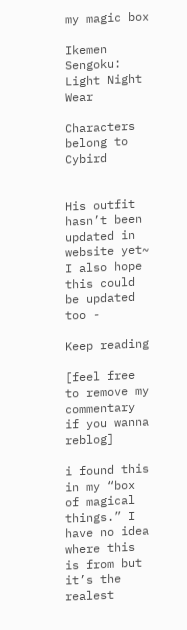my magic box

Ikemen Sengoku: Light Night Wear

Characters belong to Cybird


His outfit hasn’t been updated in website yet~ I also hope this could be updated too -

Keep reading

[feel free to remove my commentary if you wanna reblog]

i found this in my “box of magical things.” I have no idea where this is from but it’s the realest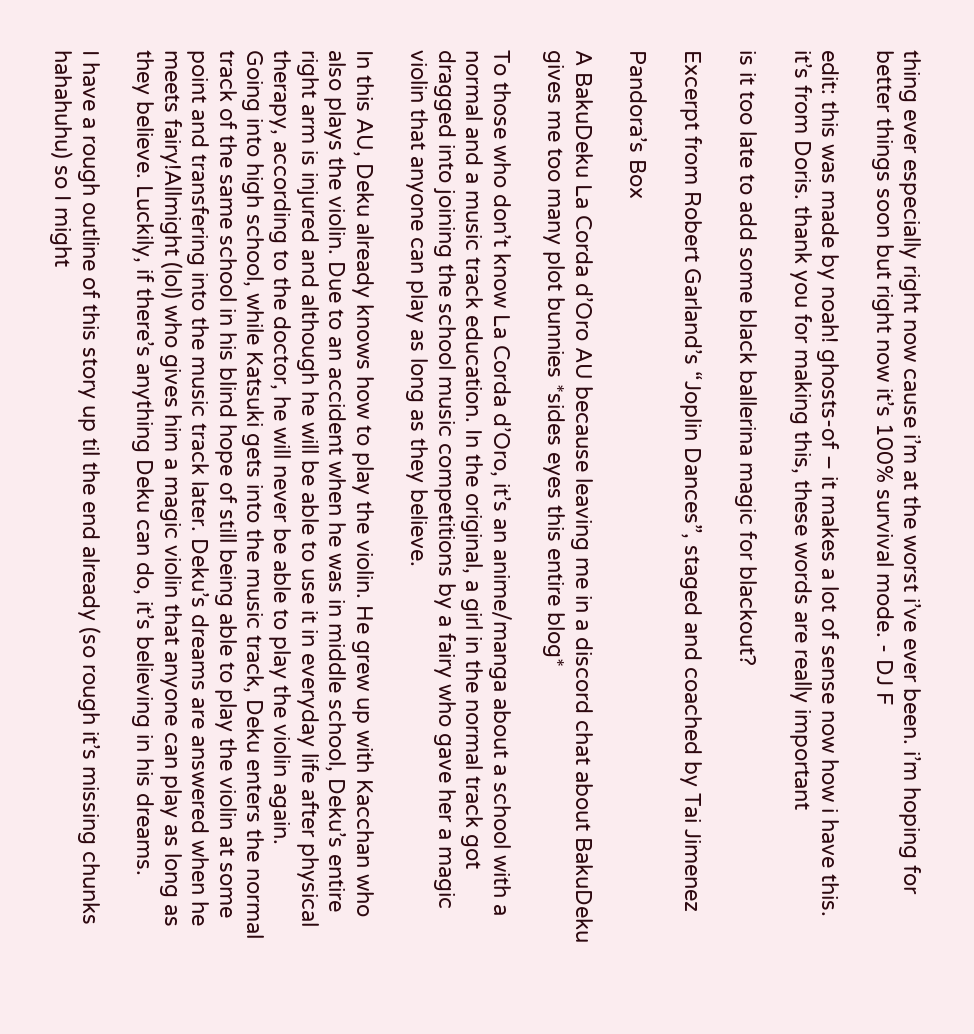thing ever especially right now cause i’m at the worst i’ve ever been. i’m hoping for better things soon but right now it’s 100% survival mode. - DJ F

edit: this was made by noah! ghosts-of – it makes a lot of sense now how i have this. it’s from Doris. thank you for making this, these words are really important

is it too late to add some black ballerina magic for blackout?

Excerpt from Robert Garland’s “Joplin Dances”, staged and coached by Tai Jimenez

Pandora’s Box

A BakuDeku La Corda d’Oro AU because leaving me in a discord chat about BakuDeku gives me too many plot bunnies *sides eyes this entire blog*

To those who don’t know La Corda d’Oro, it’s an anime/manga about a school with a normal and a music track education. In the original, a girl in the normal track got dragged into joining the school music competitions by a fairy who gave her a magic violin that anyone can play as long as they believe.

In this AU, Deku already knows how to play the violin. He grew up with Kacchan who also plays the violin. Due to an accident when he was in middle school, Deku’s entire right arm is injured and although he will be able to use it in everyday life after physical therapy, according to the doctor, he will never be able to play the violin again.
Going into high school, while Katsuki gets into the music track, Deku enters the normal track of the same school in his blind hope of still being able to play the violin at some point and transfering into the music track later. Deku’s dreams are answered when he meets fairy!Allmight (lol) who gives him a magic violin that anyone can play as long as they believe. Luckily, if there’s anything Deku can do, it’s believing in his dreams.

I have a rough outline of this story up til the end already (so rough it’s missing chunks hahahuhu) so I might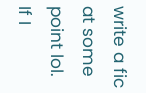write a fic at some point lol. If I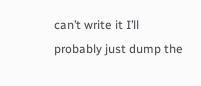can’t write it I’ll probably just dump the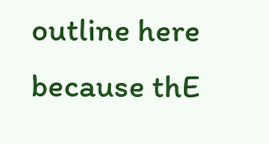outline here because thE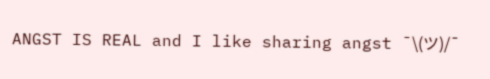ANGST IS REAL and I like sharing angst ¯\(ツ)/¯